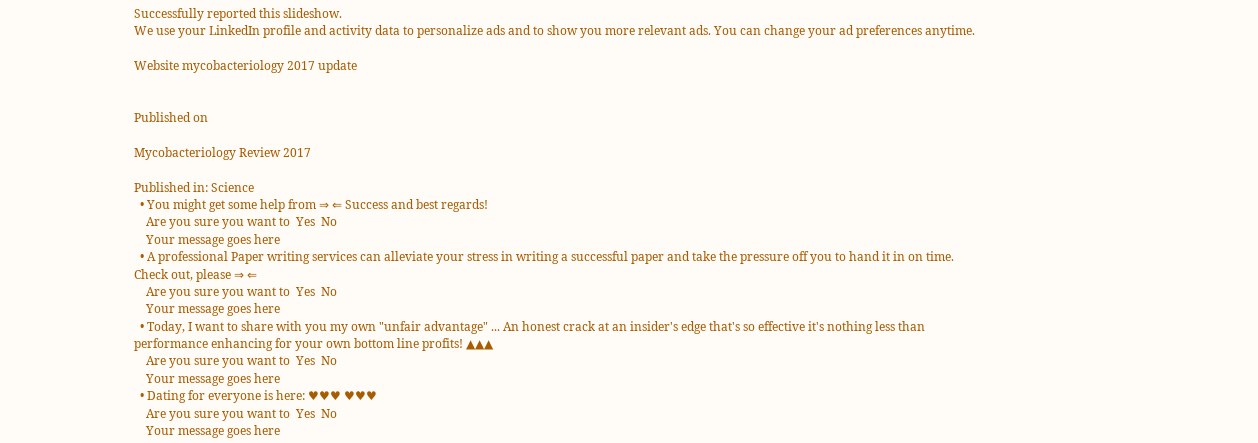Successfully reported this slideshow.
We use your LinkedIn profile and activity data to personalize ads and to show you more relevant ads. You can change your ad preferences anytime.

Website mycobacteriology 2017 update


Published on

Mycobacteriology Review 2017

Published in: Science
  • You might get some help from ⇒ ⇐ Success and best regards!
    Are you sure you want to  Yes  No
    Your message goes here
  • A professional Paper writing services can alleviate your stress in writing a successful paper and take the pressure off you to hand it in on time. Check out, please ⇒ ⇐
    Are you sure you want to  Yes  No
    Your message goes here
  • Today, I want to share with you my own "unfair advantage" ... An honest crack at an insider's edge that's so effective it's nothing less than performance enhancing for your own bottom line profits! ▲▲▲
    Are you sure you want to  Yes  No
    Your message goes here
  • Dating for everyone is here: ♥♥♥ ♥♥♥
    Are you sure you want to  Yes  No
    Your message goes here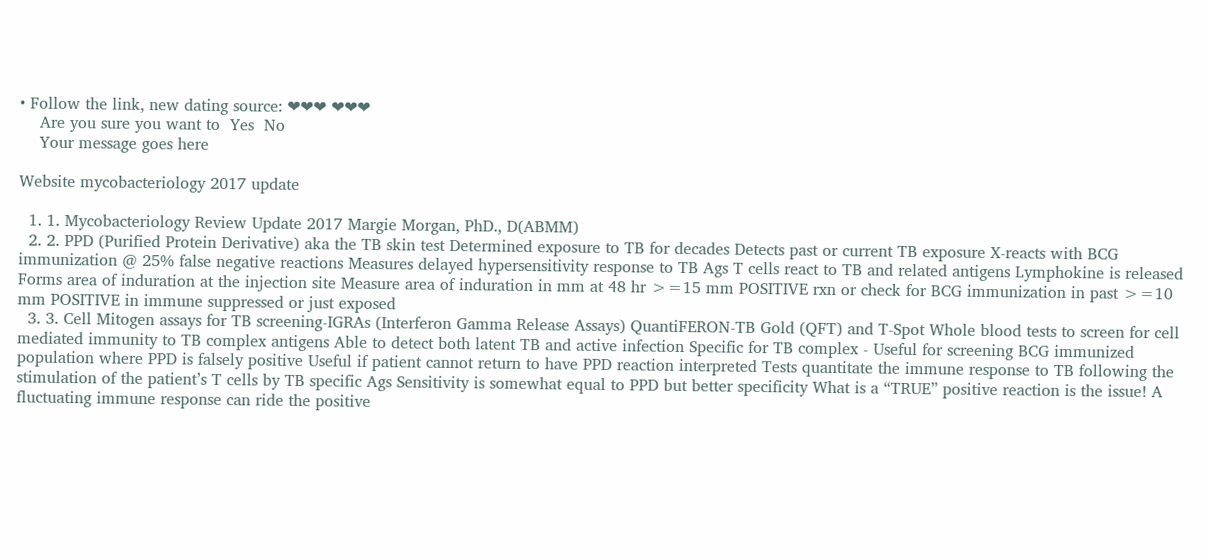• Follow the link, new dating source: ❤❤❤ ❤❤❤
    Are you sure you want to  Yes  No
    Your message goes here

Website mycobacteriology 2017 update

  1. 1. Mycobacteriology Review Update 2017 Margie Morgan, PhD., D(ABMM)
  2. 2. PPD (Purified Protein Derivative) aka the TB skin test Determined exposure to TB for decades Detects past or current TB exposure X-reacts with BCG immunization @ 25% false negative reactions Measures delayed hypersensitivity response to TB Ags T cells react to TB and related antigens Lymphokine is released Forms area of induration at the injection site Measure area of induration in mm at 48 hr >=15 mm POSITIVE rxn or check for BCG immunization in past >=10 mm POSITIVE in immune suppressed or just exposed
  3. 3. Cell Mitogen assays for TB screening-IGRAs (Interferon Gamma Release Assays) QuantiFERON-TB Gold (QFT) and T-Spot Whole blood tests to screen for cell mediated immunity to TB complex antigens Able to detect both latent TB and active infection Specific for TB complex - Useful for screening BCG immunized population where PPD is falsely positive Useful if patient cannot return to have PPD reaction interpreted Tests quantitate the immune response to TB following the stimulation of the patient’s T cells by TB specific Ags Sensitivity is somewhat equal to PPD but better specificity What is a “TRUE” positive reaction is the issue! A fluctuating immune response can ride the positive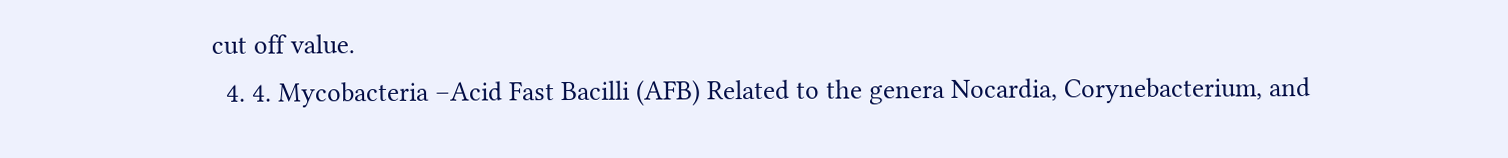cut off value.
  4. 4. Mycobacteria –Acid Fast Bacilli (AFB) Related to the genera Nocardia, Corynebacterium, and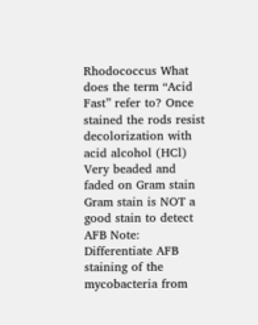Rhodococcus What does the term “Acid Fast” refer to? Once stained the rods resist decolorization with acid alcohol (HCl) Very beaded and faded on Gram stain Gram stain is NOT a good stain to detect AFB Note: Differentiate AFB staining of the mycobacteria from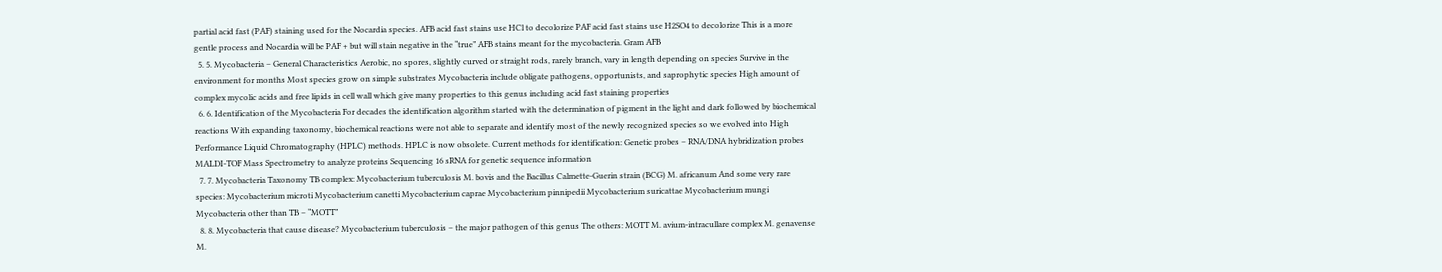partial acid fast (PAF) staining used for the Nocardia species. AFB acid fast stains use HCl to decolorize PAF acid fast stains use H2SO4 to decolorize This is a more gentle process and Nocardia will be PAF + but will stain negative in the “true” AFB stains meant for the mycobacteria. Gram AFB
  5. 5. Mycobacteria – General Characteristics Aerobic, no spores, slightly curved or straight rods, rarely branch, vary in length depending on species Survive in the environment for months Most species grow on simple substrates Mycobacteria include obligate pathogens, opportunists, and saprophytic species High amount of complex mycolic acids and free lipids in cell wall which give many properties to this genus including acid fast staining properties
  6. 6. Identification of the Mycobacteria For decades the identification algorithm started with the determination of pigment in the light and dark followed by biochemical reactions With expanding taxonomy, biochemical reactions were not able to separate and identify most of the newly recognized species so we evolved into High Performance Liquid Chromatography (HPLC) methods. HPLC is now obsolete. Current methods for identification: Genetic probes – RNA/DNA hybridization probes MALDI-TOF Mass Spectrometry to analyze proteins Sequencing 16 sRNA for genetic sequence information
  7. 7. Mycobacteria Taxonomy TB complex: Mycobacterium tuberculosis M. bovis and the Bacillus Calmette-Guerin strain (BCG) M. africanum And some very rare species: Mycobacterium microti Mycobacterium canetti Mycobacterium caprae Mycobacterium pinnipedii Mycobacterium suricattae Mycobacterium mungi Mycobacteria other than TB – “MOTT”
  8. 8. Mycobacteria that cause disease? Mycobacterium tuberculosis – the major pathogen of this genus The others: MOTT M. avium-intracullare complex M. genavense M.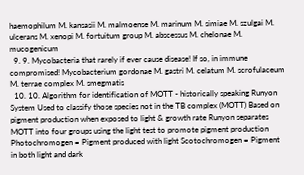haemophilum M. kansasii M. malmoense M. marinum M. simiae M. szulgai M. ulcerans M. xenopi M. fortuitum group M. abscessus M. chelonae M. mucogenicum
  9. 9. Mycobacteria that rarely if ever cause disease! If so, in immune compromised! Mycobacterium gordonae M. gastri M. celatum M. scrofulaceum M. terrae complex M. smegmatis
  10. 10. Algorithm for identification of MOTT - historically speaking Runyon System Used to classify those species not in the TB complex (MOTT) Based on pigment production when exposed to light & growth rate Runyon separates MOTT into four groups using the light test to promote pigment production Photochromogen = Pigment produced with light Scotochromogen = Pigment in both light and dark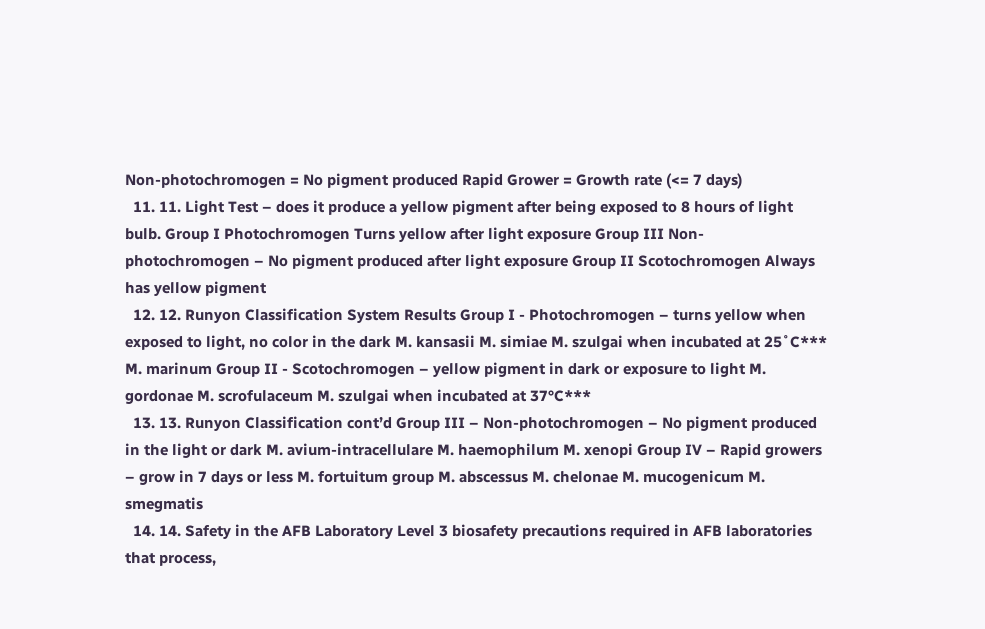Non-photochromogen = No pigment produced Rapid Grower = Growth rate (<= 7 days)
  11. 11. Light Test – does it produce a yellow pigment after being exposed to 8 hours of light bulb. Group I Photochromogen Turns yellow after light exposure Group III Non-photochromogen – No pigment produced after light exposure Group II Scotochromogen Always has yellow pigment
  12. 12. Runyon Classification System Results Group I - Photochromogen – turns yellow when exposed to light, no color in the dark M. kansasii M. simiae M. szulgai when incubated at 25˚C*** M. marinum Group II - Scotochromogen – yellow pigment in dark or exposure to light M. gordonae M. scrofulaceum M. szulgai when incubated at 37°C***
  13. 13. Runyon Classification cont’d Group III – Non-photochromogen – No pigment produced in the light or dark M. avium-intracellulare M. haemophilum M. xenopi Group IV – Rapid growers – grow in 7 days or less M. fortuitum group M. abscessus M. chelonae M. mucogenicum M. smegmatis
  14. 14. Safety in the AFB Laboratory Level 3 biosafety precautions required in AFB laboratories that process,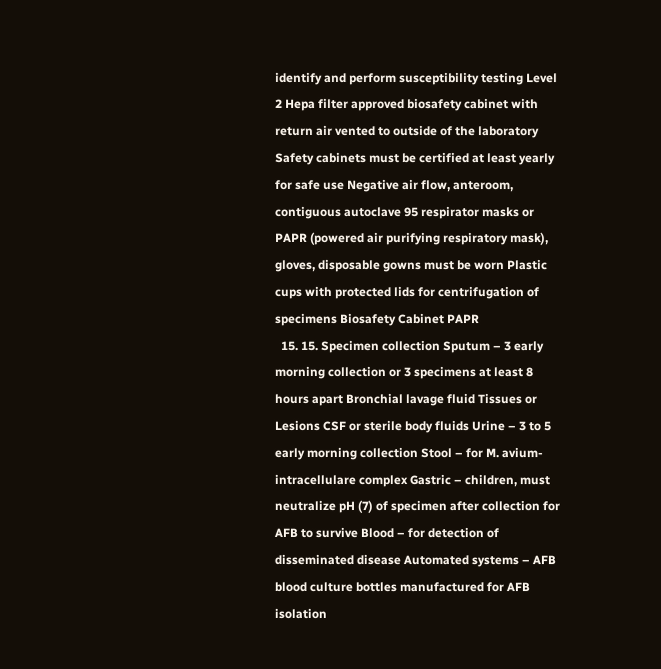identify and perform susceptibility testing Level 2 Hepa filter approved biosafety cabinet with return air vented to outside of the laboratory Safety cabinets must be certified at least yearly for safe use Negative air flow, anteroom, contiguous autoclave 95 respirator masks or PAPR (powered air purifying respiratory mask), gloves, disposable gowns must be worn Plastic cups with protected lids for centrifugation of specimens Biosafety Cabinet PAPR
  15. 15. Specimen collection Sputum – 3 early morning collection or 3 specimens at least 8 hours apart Bronchial lavage fluid Tissues or Lesions CSF or sterile body fluids Urine – 3 to 5 early morning collection Stool – for M. avium-intracellulare complex Gastric – children, must neutralize pH (7) of specimen after collection for AFB to survive Blood – for detection of disseminated disease Automated systems – AFB blood culture bottles manufactured for AFB isolation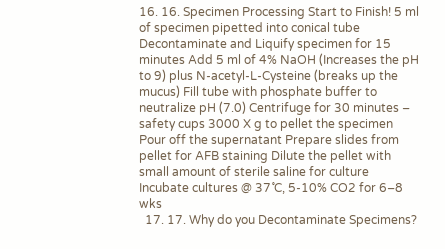16. 16. Specimen Processing Start to Finish! 5 ml of specimen pipetted into conical tube Decontaminate and Liquify specimen for 15 minutes Add 5 ml of 4% NaOH (Increases the pH to 9) plus N-acetyl-L-Cysteine (breaks up the mucus) Fill tube with phosphate buffer to neutralize pH (7.0) Centrifuge for 30 minutes – safety cups 3000 X g to pellet the specimen Pour off the supernatant Prepare slides from pellet for AFB staining Dilute the pellet with small amount of sterile saline for culture Incubate cultures @ 37˚C, 5-10% CO2 for 6–8 wks
  17. 17. Why do you Decontaminate Specimens?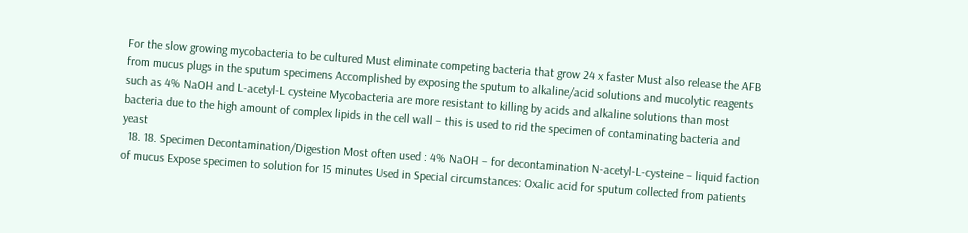For the slow growing mycobacteria to be cultured Must eliminate competing bacteria that grow 24 x faster Must also release the AFB from mucus plugs in the sputum specimens Accomplished by exposing the sputum to alkaline/acid solutions and mucolytic reagents such as 4% NaOH and L-acetyl-L cysteine Mycobacteria are more resistant to killing by acids and alkaline solutions than most bacteria due to the high amount of complex lipids in the cell wall – this is used to rid the specimen of contaminating bacteria and yeast
  18. 18. Specimen Decontamination/Digestion Most often used : 4% NaOH – for decontamination N-acetyl-L-cysteine – liquid faction of mucus Expose specimen to solution for 15 minutes Used in Special circumstances: Oxalic acid for sputum collected from patients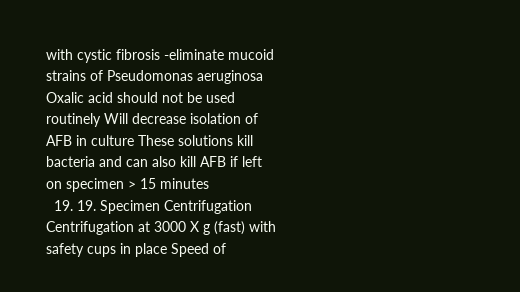with cystic fibrosis -eliminate mucoid strains of Pseudomonas aeruginosa Oxalic acid should not be used routinely Will decrease isolation of AFB in culture These solutions kill bacteria and can also kill AFB if left on specimen > 15 minutes
  19. 19. Specimen Centrifugation Centrifugation at 3000 X g (fast) with safety cups in place Speed of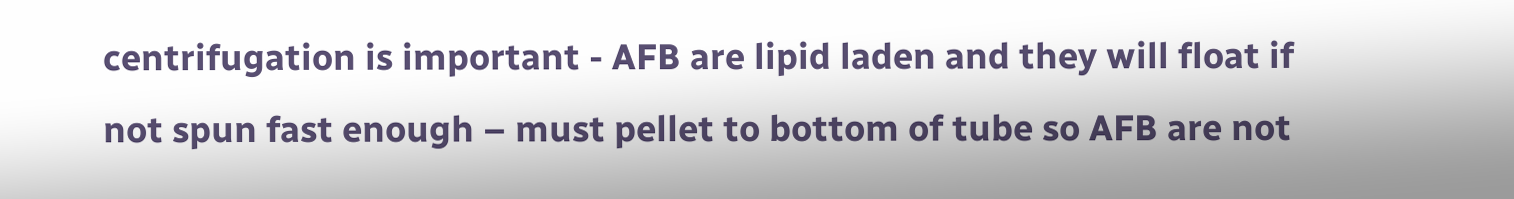centrifugation is important - AFB are lipid laden and they will float if not spun fast enough – must pellet to bottom of tube so AFB are not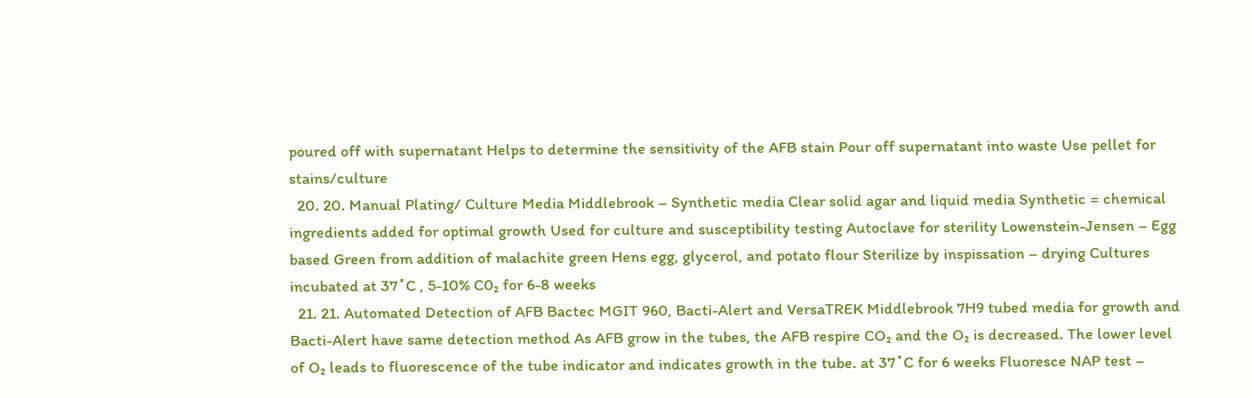poured off with supernatant Helps to determine the sensitivity of the AFB stain Pour off supernatant into waste Use pellet for stains/culture
  20. 20. Manual Plating/ Culture Media Middlebrook – Synthetic media Clear solid agar and liquid media Synthetic = chemical ingredients added for optimal growth Used for culture and susceptibility testing Autoclave for sterility Lowenstein-Jensen – Egg based Green from addition of malachite green Hens egg, glycerol, and potato flour Sterilize by inspissation – drying Cultures incubated at 37˚C , 5-10% C0₂ for 6-8 weeks
  21. 21. Automated Detection of AFB Bactec MGIT 960, Bacti-Alert and VersaTREK Middlebrook 7H9 tubed media for growth and Bacti-Alert have same detection method As AFB grow in the tubes, the AFB respire CO₂ and the O₂ is decreased. The lower level of O₂ leads to fluorescence of the tube indicator and indicates growth in the tube. at 37˚C for 6 weeks Fluoresce NAP test –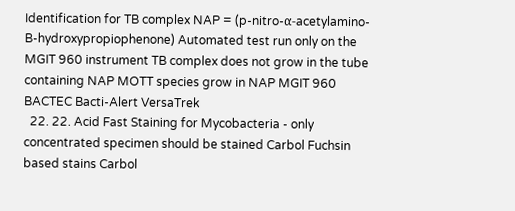Identification for TB complex NAP = (p-nitro-α-acetylamino-B-hydroxypropiophenone) Automated test run only on the MGIT 960 instrument TB complex does not grow in the tube containing NAP MOTT species grow in NAP MGIT 960 BACTEC Bacti-Alert VersaTrek
  22. 22. Acid Fast Staining for Mycobacteria - only concentrated specimen should be stained Carbol Fuchsin based stains Carbol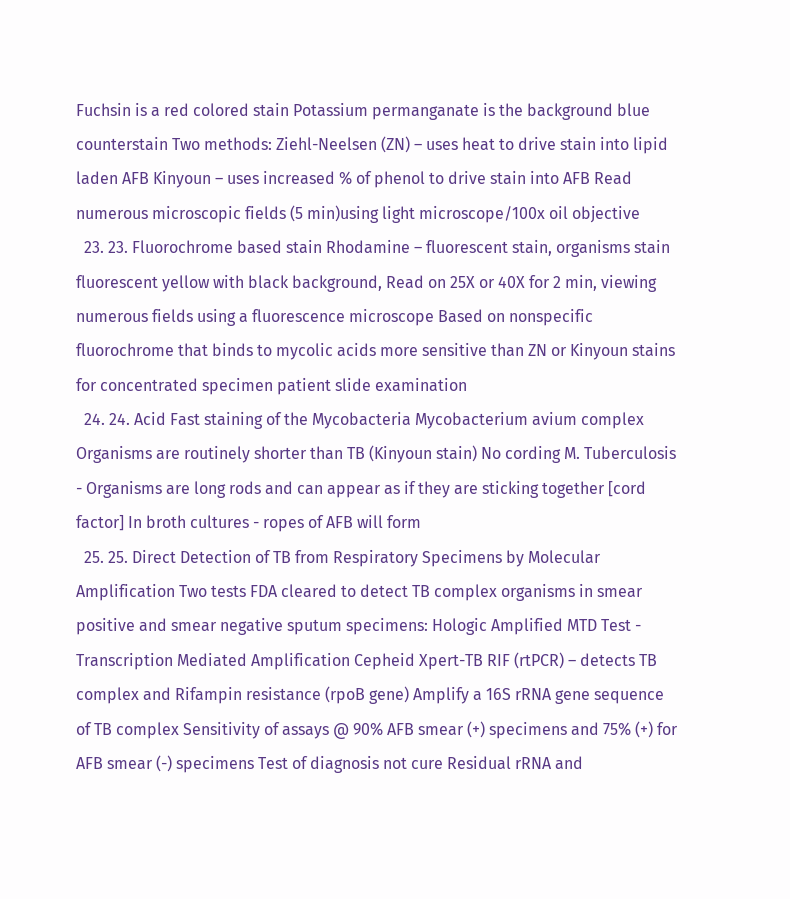Fuchsin is a red colored stain Potassium permanganate is the background blue counterstain Two methods: Ziehl-Neelsen (ZN) – uses heat to drive stain into lipid laden AFB Kinyoun – uses increased % of phenol to drive stain into AFB Read numerous microscopic fields (5 min)using light microscope/100x oil objective
  23. 23. Fluorochrome based stain Rhodamine – fluorescent stain, organisms stain fluorescent yellow with black background, Read on 25X or 40X for 2 min, viewing numerous fields using a fluorescence microscope Based on nonspecific fluorochrome that binds to mycolic acids more sensitive than ZN or Kinyoun stains for concentrated specimen patient slide examination
  24. 24. Acid Fast staining of the Mycobacteria Mycobacterium avium complex Organisms are routinely shorter than TB (Kinyoun stain) No cording M. Tuberculosis - Organisms are long rods and can appear as if they are sticking together [cord factor] In broth cultures - ropes of AFB will form
  25. 25. Direct Detection of TB from Respiratory Specimens by Molecular Amplification Two tests FDA cleared to detect TB complex organisms in smear positive and smear negative sputum specimens: Hologic Amplified MTD Test - Transcription Mediated Amplification Cepheid Xpert-TB RIF (rtPCR) – detects TB complex and Rifampin resistance (rpoB gene) Amplify a 16S rRNA gene sequence of TB complex Sensitivity of assays @ 90% AFB smear (+) specimens and 75% (+) for AFB smear (-) specimens Test of diagnosis not cure Residual rRNA and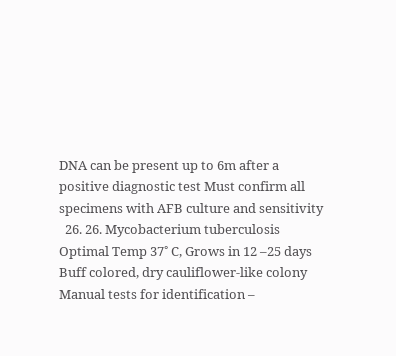DNA can be present up to 6m after a positive diagnostic test Must confirm all specimens with AFB culture and sensitivity
  26. 26. Mycobacterium tuberculosis Optimal Temp 37˚ C, Grows in 12 –25 days Buff colored, dry cauliflower-like colony Manual tests for identification –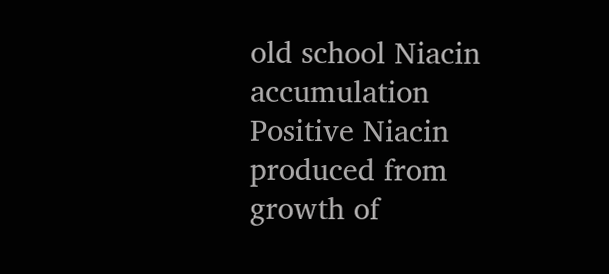old school Niacin accumulation Positive Niacin produced from growth of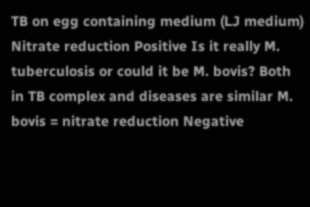TB on egg containing medium (LJ medium) Nitrate reduction Positive Is it really M. tuberculosis or could it be M. bovis? Both in TB complex and diseases are similar M. bovis = nitrate reduction Negative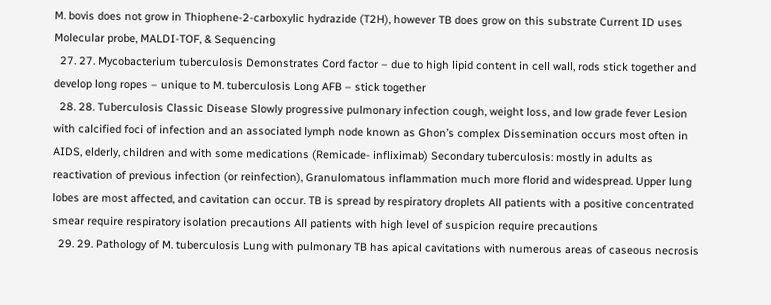M. bovis does not grow in Thiophene-2-carboxylic hydrazide (T2H), however TB does grow on this substrate Current ID uses Molecular probe, MALDI-TOF, & Sequencing
  27. 27. Mycobacterium tuberculosis Demonstrates Cord factor – due to high lipid content in cell wall, rods stick together and develop long ropes – unique to M. tuberculosis Long AFB – stick together
  28. 28. Tuberculosis Classic Disease Slowly progressive pulmonary infection cough, weight loss, and low grade fever Lesion with calcified foci of infection and an associated lymph node known as Ghon’s complex Dissemination occurs most often in AIDS, elderly, children and with some medications (Remicade- infliximab) Secondary tuberculosis: mostly in adults as reactivation of previous infection (or reinfection), Granulomatous inflammation much more florid and widespread. Upper lung lobes are most affected, and cavitation can occur. TB is spread by respiratory droplets All patients with a positive concentrated smear require respiratory isolation precautions All patients with high level of suspicion require precautions
  29. 29. Pathology of M. tuberculosis Lung with pulmonary TB has apical cavitations with numerous areas of caseous necrosis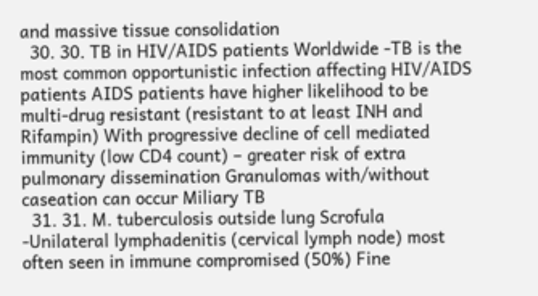and massive tissue consolidation
  30. 30. TB in HIV/AIDS patients Worldwide -TB is the most common opportunistic infection affecting HIV/AIDS patients AIDS patients have higher likelihood to be multi-drug resistant (resistant to at least INH and Rifampin) With progressive decline of cell mediated immunity (low CD4 count) – greater risk of extra pulmonary dissemination Granulomas with/without caseation can occur Miliary TB
  31. 31. M. tuberculosis outside lung Scrofula -Unilateral lymphadenitis (cervical lymph node) most often seen in immune compromised (50%) Fine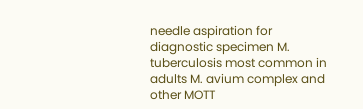needle aspiration for diagnostic specimen M. tuberculosis most common in adults M. avium complex and other MOTT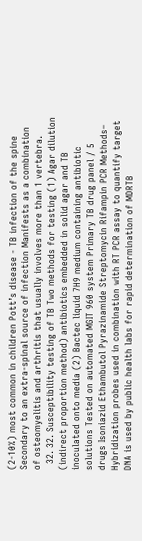(2-10%) most common in children Pott’s disease - TB infection of the spine Secondary to an extra-spinal source of infection Manifests as a combination of osteomyelitis and arthritis that usually involves more than 1 vertebra.
  32. 32. Susceptibility testing of TB Two methods for testing (1) Agar dilution (indirect proportion method) antibiotics embedded in solid agar and TB inoculated onto media (2) Bactec liquid 7H9 medium containing antibiotic solutions Tested on automated MGIT 960 system Primary TB drug panel / 5 drugs Isoniazid Ethambutol Pyrazinamide Streptomycin Rifampin PCR Methods– Hybridization probes used in combination with RT PCR assay to quantify target DNA is used by public health labs for rapid determination of MDRTB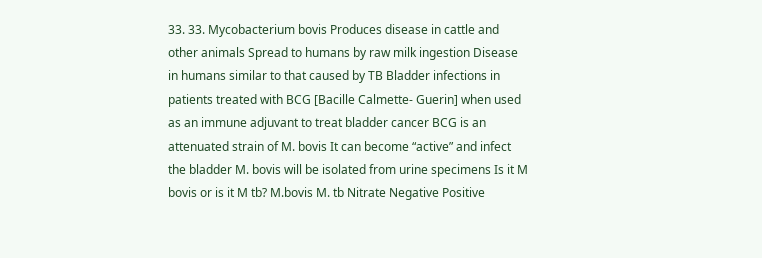33. 33. Mycobacterium bovis Produces disease in cattle and other animals Spread to humans by raw milk ingestion Disease in humans similar to that caused by TB Bladder infections in patients treated with BCG [Bacille Calmette- Guerin] when used as an immune adjuvant to treat bladder cancer BCG is an attenuated strain of M. bovis It can become “active” and infect the bladder M. bovis will be isolated from urine specimens Is it M bovis or is it M tb? M.bovis M. tb Nitrate Negative Positive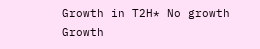Growth in T2H* No growth Growth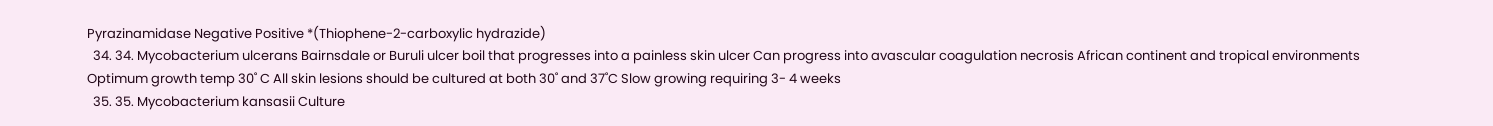Pyrazinamidase Negative Positive *(Thiophene-2-carboxylic hydrazide)
  34. 34. Mycobacterium ulcerans Bairnsdale or Buruli ulcer boil that progresses into a painless skin ulcer Can progress into avascular coagulation necrosis African continent and tropical environments Optimum growth temp 30˚ C All skin lesions should be cultured at both 30˚ and 37˚C Slow growing requiring 3- 4 weeks
  35. 35. Mycobacterium kansasii Culture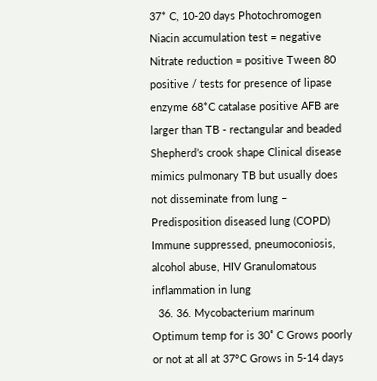37* C, 10-20 days Photochromogen Niacin accumulation test = negative Nitrate reduction = positive Tween 80 positive / tests for presence of lipase enzyme 68*C catalase positive AFB are larger than TB - rectangular and beaded Shepherd’s crook shape Clinical disease mimics pulmonary TB but usually does not disseminate from lung – Predisposition diseased lung (COPD) Immune suppressed, pneumoconiosis, alcohol abuse, HIV Granulomatous inflammation in lung
  36. 36. Mycobacterium marinum Optimum temp for is 30˚ C Grows poorly or not at all at 37°C Grows in 5-14 days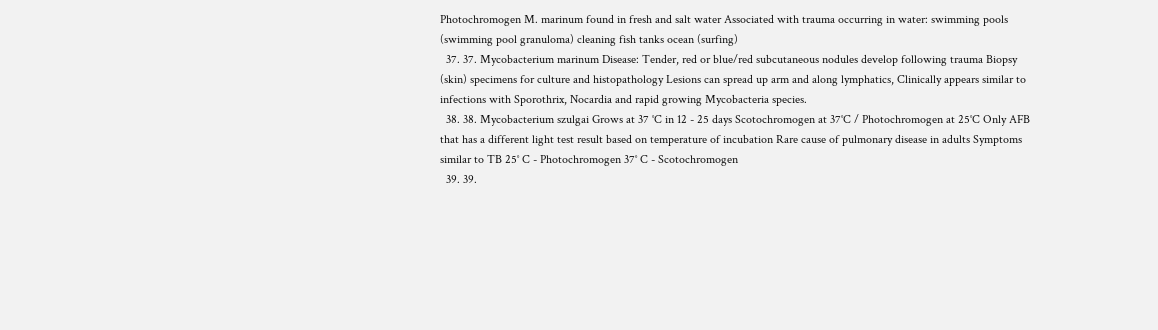Photochromogen M. marinum found in fresh and salt water Associated with trauma occurring in water: swimming pools (swimming pool granuloma) cleaning fish tanks ocean (surfing)
  37. 37. Mycobacterium marinum Disease: Tender, red or blue/red subcutaneous nodules develop following trauma Biopsy (skin) specimens for culture and histopathology Lesions can spread up arm and along lymphatics, Clinically appears similar to infections with Sporothrix, Nocardia and rapid growing Mycobacteria species.
  38. 38. Mycobacterium szulgai Grows at 37 ˚C in 12 - 25 days Scotochromogen at 37˚C / Photochromogen at 25˚C Only AFB that has a different light test result based on temperature of incubation Rare cause of pulmonary disease in adults Symptoms similar to TB 25˚ C - Photochromogen 37˚ C - Scotochromogen
  39. 39.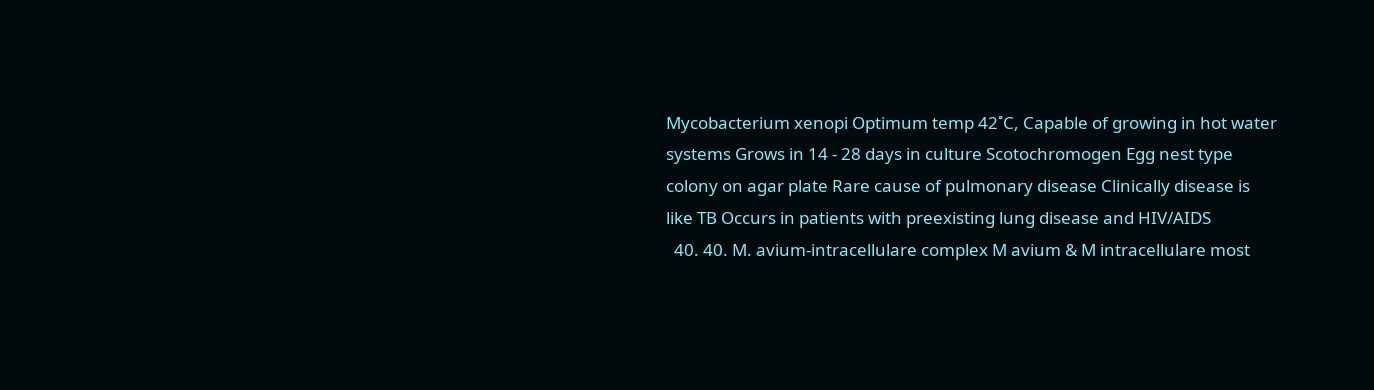Mycobacterium xenopi Optimum temp 42˚C, Capable of growing in hot water systems Grows in 14 - 28 days in culture Scotochromogen Egg nest type colony on agar plate Rare cause of pulmonary disease Clinically disease is like TB Occurs in patients with preexisting lung disease and HIV/AIDS
  40. 40. M. avium-intracellulare complex M avium & M intracellulare most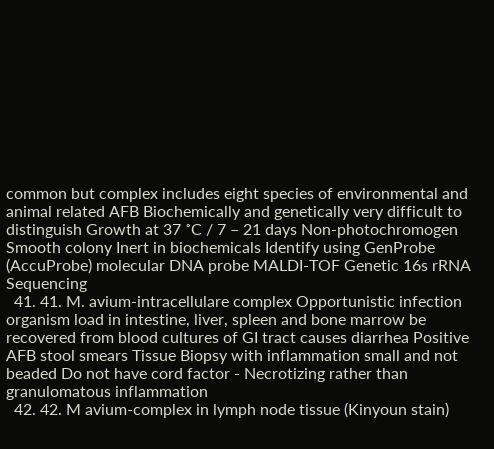common but complex includes eight species of environmental and animal related AFB Biochemically and genetically very difficult to distinguish Growth at 37 ˚C / 7 – 21 days Non-photochromogen Smooth colony Inert in biochemicals Identify using GenProbe (AccuProbe) molecular DNA probe MALDI-TOF Genetic 16s rRNA Sequencing
  41. 41. M. avium-intracellulare complex Opportunistic infection organism load in intestine, liver, spleen and bone marrow be recovered from blood cultures of GI tract causes diarrhea Positive AFB stool smears Tissue Biopsy with inflammation small and not beaded Do not have cord factor - Necrotizing rather than granulomatous inflammation
  42. 42. M avium-complex in lymph node tissue (Kinyoun stain)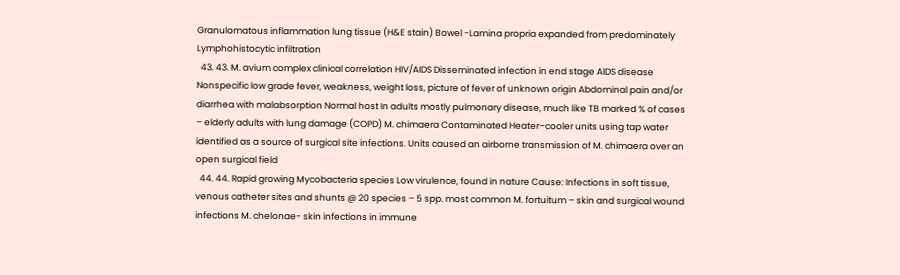Granulomatous inflammation lung tissue (H&E stain) Bowel -Lamina propria expanded from predominately Lymphohistocytic infiltration
  43. 43. M. avium complex clinical correlation HIV/AIDS Disseminated infection in end stage AIDS disease Nonspecific low grade fever, weakness, weight loss, picture of fever of unknown origin Abdominal pain and/or diarrhea with malabsorption Normal host In adults mostly pulmonary disease, much like TB marked % of cases – elderly adults with lung damage (COPD) M. chimaera Contaminated Heater–cooler units using tap water identified as a source of surgical site infections. Units caused an airborne transmission of M. chimaera over an open surgical field
  44. 44. Rapid growing Mycobacteria species Low virulence, found in nature Cause: Infections in soft tissue, venous catheter sites and shunts @ 20 species – 5 spp. most common M. fortuitum – skin and surgical wound infections M. chelonae- skin infections in immune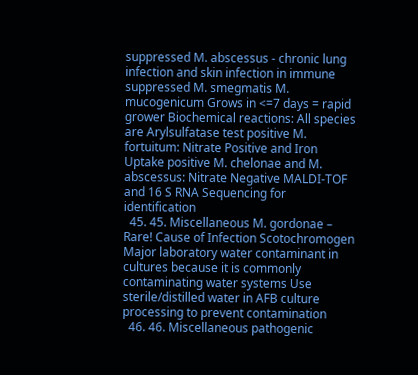suppressed M. abscessus - chronic lung infection and skin infection in immune suppressed M. smegmatis M. mucogenicum Grows in <=7 days = rapid grower Biochemical reactions: All species are Arylsulfatase test positive M. fortuitum: Nitrate Positive and Iron Uptake positive M. chelonae and M. abscessus: Nitrate Negative MALDI-TOF and 16 S RNA Sequencing for identification
  45. 45. Miscellaneous M. gordonae – Rare! Cause of Infection Scotochromogen Major laboratory water contaminant in cultures because it is commonly contaminating water systems Use sterile/distilled water in AFB culture processing to prevent contamination
  46. 46. Miscellaneous pathogenic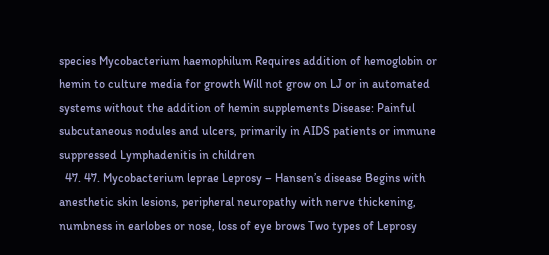species Mycobacterium haemophilum Requires addition of hemoglobin or hemin to culture media for growth Will not grow on LJ or in automated systems without the addition of hemin supplements Disease: Painful subcutaneous nodules and ulcers, primarily in AIDS patients or immune suppressed Lymphadenitis in children
  47. 47. Mycobacterium leprae Leprosy – Hansen’s disease Begins with anesthetic skin lesions, peripheral neuropathy with nerve thickening, numbness in earlobes or nose, loss of eye brows Two types of Leprosy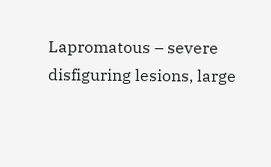Lapromatous – severe disfiguring lesions, large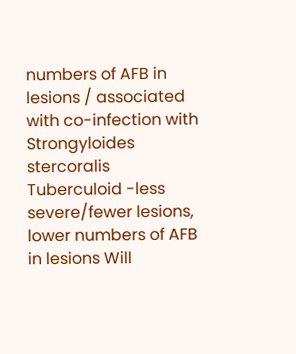numbers of AFB in lesions / associated with co-infection with Strongyloides stercoralis Tuberculoid -less severe/fewer lesions, lower numbers of AFB in lesions Will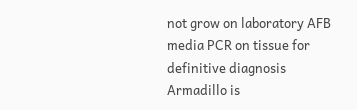not grow on laboratory AFB media PCR on tissue for definitive diagnosis Armadillo is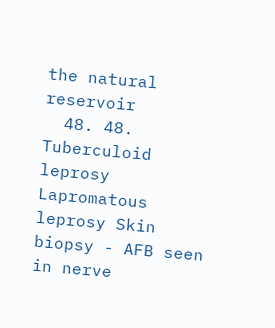the natural reservoir
  48. 48. Tuberculoid leprosy Lapromatous leprosy Skin biopsy - AFB seen in nerve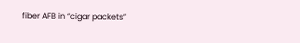fiber AFB in “cigar packets”